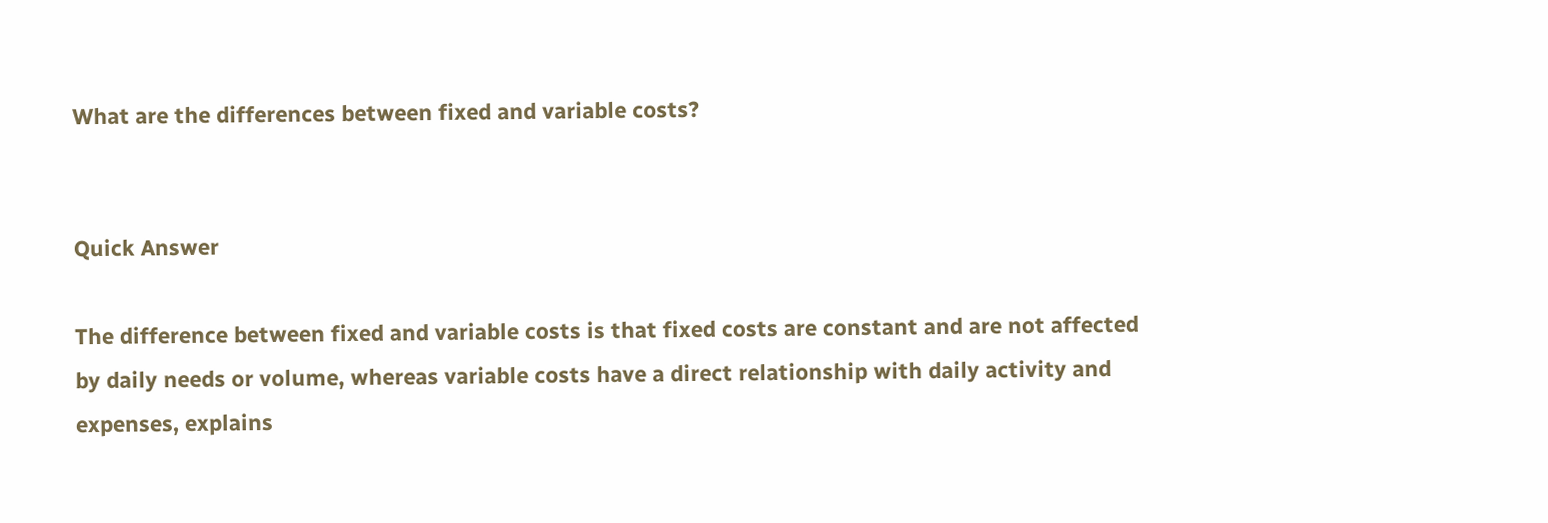What are the differences between fixed and variable costs?


Quick Answer

The difference between fixed and variable costs is that fixed costs are constant and are not affected by daily needs or volume, whereas variable costs have a direct relationship with daily activity and expenses, explains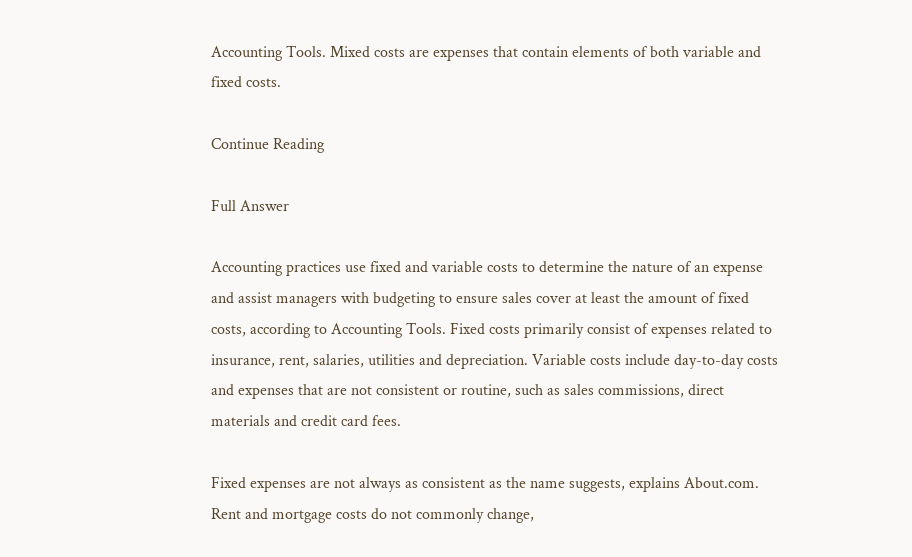Accounting Tools. Mixed costs are expenses that contain elements of both variable and fixed costs.

Continue Reading

Full Answer

Accounting practices use fixed and variable costs to determine the nature of an expense and assist managers with budgeting to ensure sales cover at least the amount of fixed costs, according to Accounting Tools. Fixed costs primarily consist of expenses related to insurance, rent, salaries, utilities and depreciation. Variable costs include day-to-day costs and expenses that are not consistent or routine, such as sales commissions, direct materials and credit card fees.

Fixed expenses are not always as consistent as the name suggests, explains About.com. Rent and mortgage costs do not commonly change,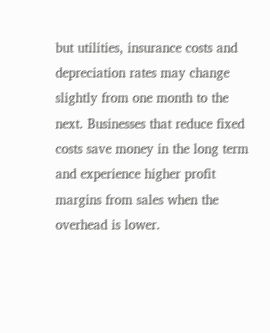but utilities, insurance costs and depreciation rates may change slightly from one month to the next. Businesses that reduce fixed costs save money in the long term and experience higher profit margins from sales when the overhead is lower.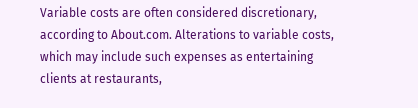Variable costs are often considered discretionary, according to About.com. Alterations to variable costs, which may include such expenses as entertaining clients at restaurants,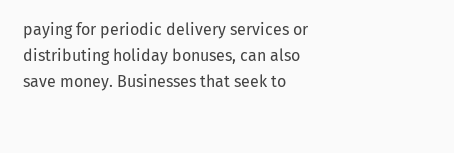paying for periodic delivery services or distributing holiday bonuses, can also save money. Businesses that seek to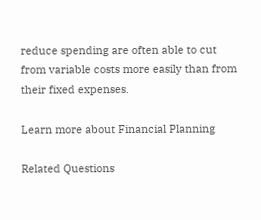reduce spending are often able to cut from variable costs more easily than from their fixed expenses.

Learn more about Financial Planning

Related Questions